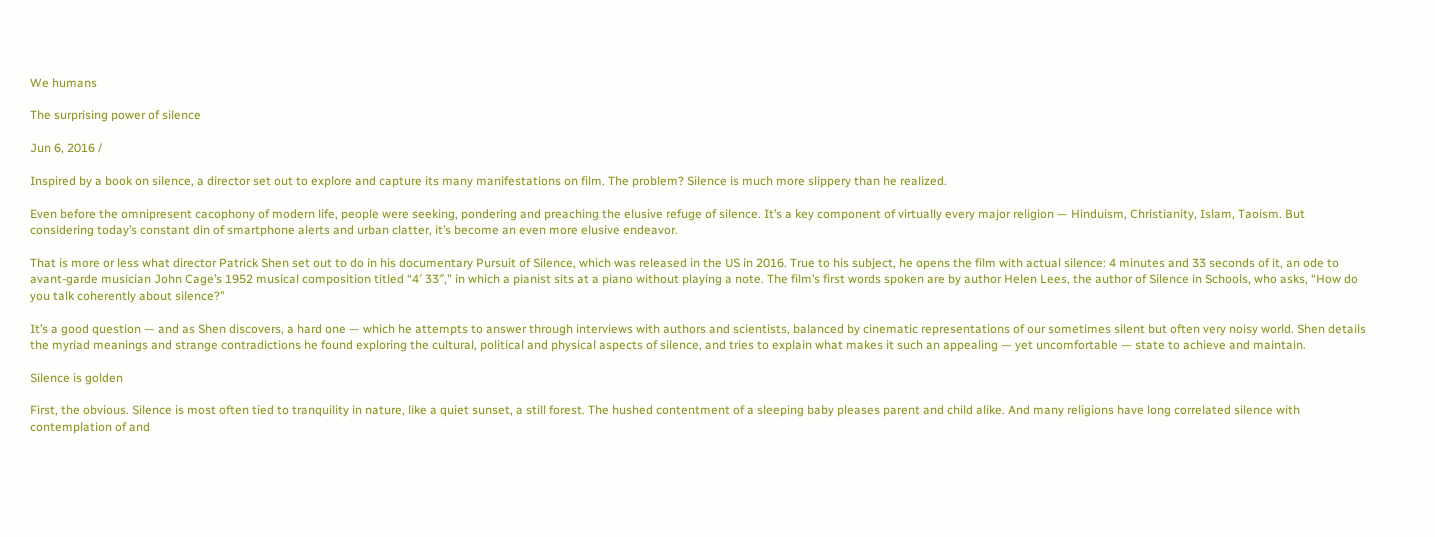We humans

The surprising power of silence

Jun 6, 2016 /

Inspired by a book on silence, a director set out to explore and capture its many manifestations on film. The problem? Silence is much more slippery than he realized.

Even before the omnipresent cacophony of modern life, people were seeking, pondering and preaching the elusive refuge of silence. It’s a key component of virtually every major religion — Hinduism, Christianity, Islam, Taoism. But considering today’s constant din of smartphone alerts and urban clatter, it’s become an even more elusive endeavor.

That is more or less what director Patrick Shen set out to do in his documentary Pursuit of Silence, which was released in the US in 2016. True to his subject, he opens the film with actual silence: 4 minutes and 33 seconds of it, an ode to avant-garde musician John Cage’s 1952 musical composition titled “4′ 33″,” in which a pianist sits at a piano without playing a note. The film’s first words spoken are by author Helen Lees, the author of Silence in Schools, who asks, “How do you talk coherently about silence?”

It’s a good question — and as Shen discovers, a hard one — which he attempts to answer through interviews with authors and scientists, balanced by cinematic representations of our sometimes silent but often very noisy world. Shen details the myriad meanings and strange contradictions he found exploring the cultural, political and physical aspects of silence, and tries to explain what makes it such an appealing — yet uncomfortable — state to achieve and maintain.

Silence is golden

First, the obvious. Silence is most often tied to tranquility in nature, like a quiet sunset, a still forest. The hushed contentment of a sleeping baby pleases parent and child alike. And many religions have long correlated silence with contemplation of and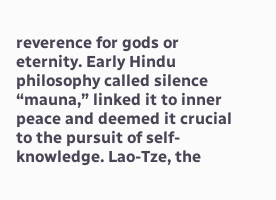reverence for gods or eternity. Early Hindu philosophy called silence “mauna,” linked it to inner peace and deemed it crucial to the pursuit of self-knowledge. Lao-Tze, the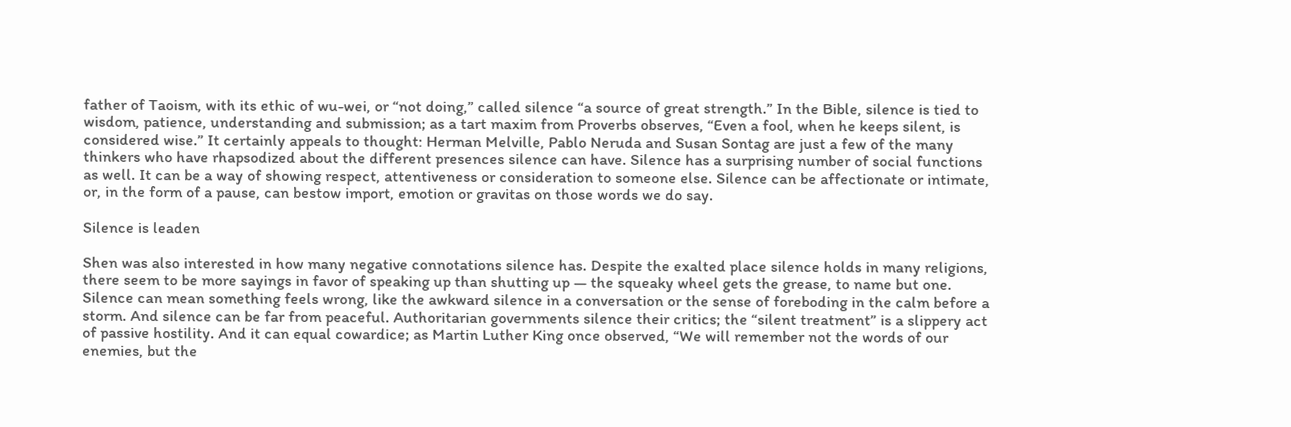father of Taoism, with its ethic of wu-wei, or “not doing,” called silence “a source of great strength.” In the Bible, silence is tied to wisdom, patience, understanding and submission; as a tart maxim from Proverbs observes, “Even a fool, when he keeps silent, is considered wise.” It certainly appeals to thought: Herman Melville, Pablo Neruda and Susan Sontag are just a few of the many thinkers who have rhapsodized about the different presences silence can have. Silence has a surprising number of social functions as well. It can be a way of showing respect, attentiveness or consideration to someone else. Silence can be affectionate or intimate, or, in the form of a pause, can bestow import, emotion or gravitas on those words we do say.

Silence is leaden

Shen was also interested in how many negative connotations silence has. Despite the exalted place silence holds in many religions, there seem to be more sayings in favor of speaking up than shutting up — the squeaky wheel gets the grease, to name but one. Silence can mean something feels wrong, like the awkward silence in a conversation or the sense of foreboding in the calm before a storm. And silence can be far from peaceful. Authoritarian governments silence their critics; the “silent treatment” is a slippery act of passive hostility. And it can equal cowardice; as Martin Luther King once observed, “We will remember not the words of our enemies, but the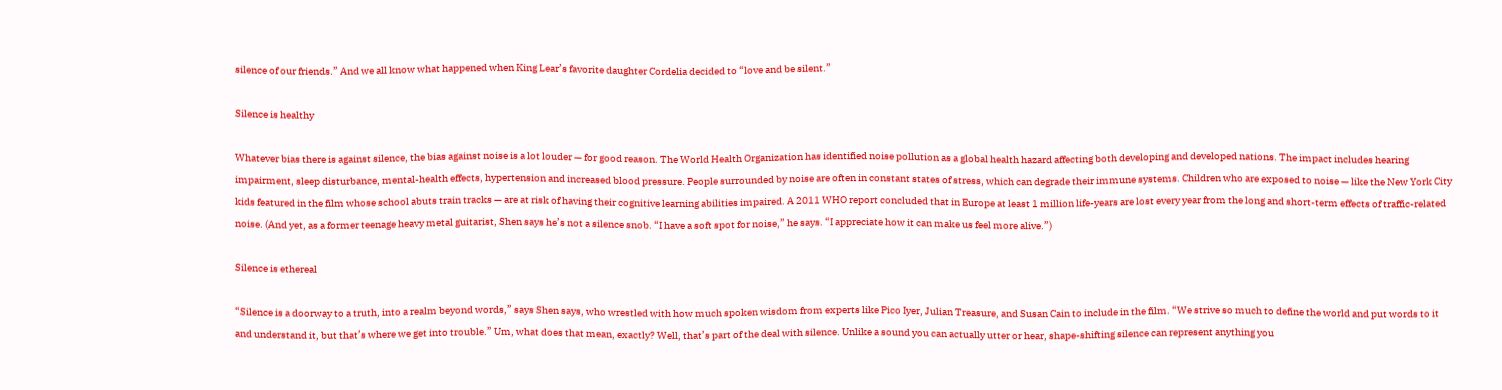silence of our friends.” And we all know what happened when King Lear’s favorite daughter Cordelia decided to “love and be silent.”

Silence is healthy

Whatever bias there is against silence, the bias against noise is a lot louder — for good reason. The World Health Organization has identified noise pollution as a global health hazard affecting both developing and developed nations. The impact includes hearing impairment, sleep disturbance, mental-health effects, hypertension and increased blood pressure. People surrounded by noise are often in constant states of stress, which can degrade their immune systems. Children who are exposed to noise — like the New York City kids featured in the film whose school abuts train tracks — are at risk of having their cognitive learning abilities impaired. A 2011 WHO report concluded that in Europe at least 1 million life-years are lost every year from the long and short-term effects of traffic-related noise. (And yet, as a former teenage heavy metal guitarist, Shen says he’s not a silence snob. “I have a soft spot for noise,” he says. “I appreciate how it can make us feel more alive.”)

Silence is ethereal

“Silence is a doorway to a truth, into a realm beyond words,” says Shen says, who wrestled with how much spoken wisdom from experts like Pico Iyer, Julian Treasure, and Susan Cain to include in the film. “We strive so much to define the world and put words to it and understand it, but that’s where we get into trouble.” Um, what does that mean, exactly? Well, that’s part of the deal with silence. Unlike a sound you can actually utter or hear, shape-shifting silence can represent anything you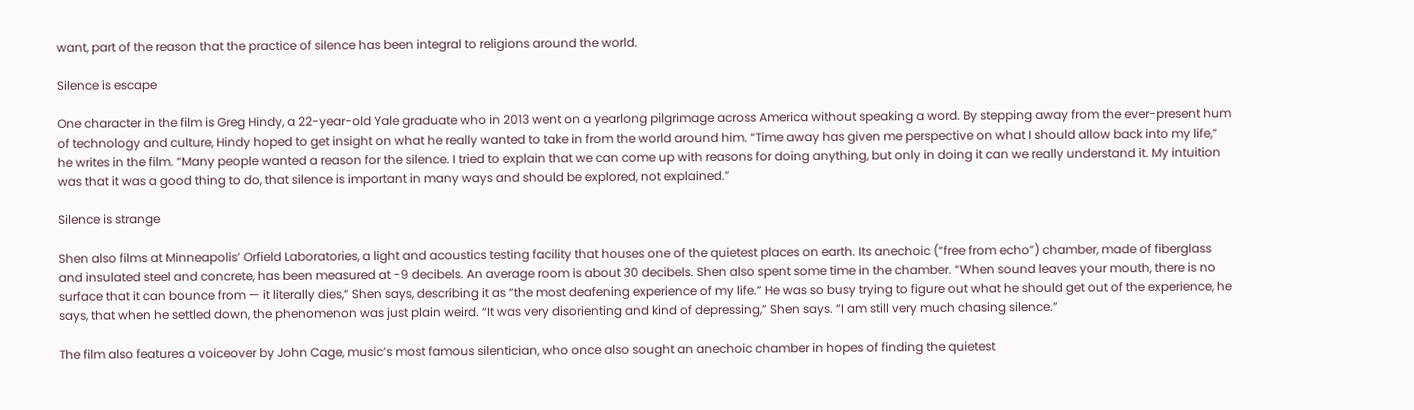want, part of the reason that the practice of silence has been integral to religions around the world.

Silence is escape

One character in the film is Greg Hindy, a 22-year-old Yale graduate who in 2013 went on a yearlong pilgrimage across America without speaking a word. By stepping away from the ever-present hum of technology and culture, Hindy hoped to get insight on what he really wanted to take in from the world around him. “Time away has given me perspective on what I should allow back into my life,” he writes in the film. “Many people wanted a reason for the silence. I tried to explain that we can come up with reasons for doing anything, but only in doing it can we really understand it. My intuition was that it was a good thing to do, that silence is important in many ways and should be explored, not explained.”

Silence is strange

Shen also films at Minneapolis’ Orfield Laboratories, a light and acoustics testing facility that houses one of the quietest places on earth. Its anechoic (“free from echo”) chamber, made of fiberglass and insulated steel and concrete, has been measured at -9 decibels. An average room is about 30 decibels. Shen also spent some time in the chamber. “When sound leaves your mouth, there is no surface that it can bounce from — it literally dies,” Shen says, describing it as “the most deafening experience of my life.” He was so busy trying to figure out what he should get out of the experience, he says, that when he settled down, the phenomenon was just plain weird. “It was very disorienting and kind of depressing,” Shen says. “I am still very much chasing silence.”

The film also features a voiceover by John Cage, music’s most famous silentician, who once also sought an anechoic chamber in hopes of finding the quietest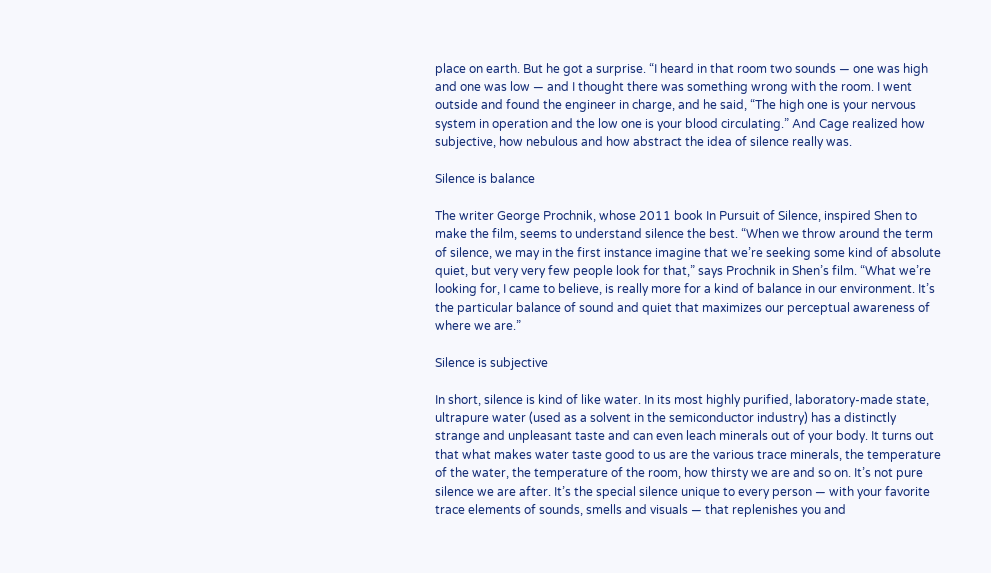place on earth. But he got a surprise. “I heard in that room two sounds — one was high and one was low — and I thought there was something wrong with the room. I went outside and found the engineer in charge, and he said, “The high one is your nervous system in operation and the low one is your blood circulating.” And Cage realized how subjective, how nebulous and how abstract the idea of silence really was.

Silence is balance

The writer George Prochnik, whose 2011 book In Pursuit of Silence, inspired Shen to make the film, seems to understand silence the best. “When we throw around the term of silence, we may in the first instance imagine that we’re seeking some kind of absolute quiet, but very very few people look for that,” says Prochnik in Shen’s film. “What we’re looking for, I came to believe, is really more for a kind of balance in our environment. It’s the particular balance of sound and quiet that maximizes our perceptual awareness of where we are.”

Silence is subjective

In short, silence is kind of like water. In its most highly purified, laboratory-made state, ultrapure water (used as a solvent in the semiconductor industry) has a distinctly strange and unpleasant taste and can even leach minerals out of your body. It turns out that what makes water taste good to us are the various trace minerals, the temperature of the water, the temperature of the room, how thirsty we are and so on. It’s not pure silence we are after. It’s the special silence unique to every person — with your favorite trace elements of sounds, smells and visuals — that replenishes you and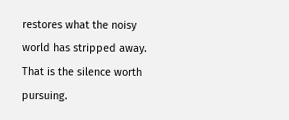restores what the noisy world has stripped away. That is the silence worth pursuing.